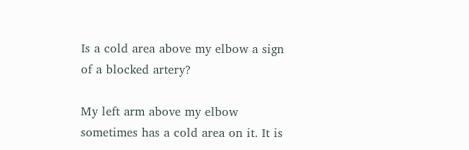Is a cold area above my elbow a sign of a blocked artery?

My left arm above my elbow sometimes has a cold area on it. It is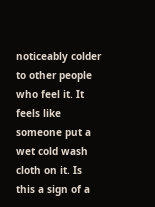noticeably colder to other people who feel it. It feels like someone put a wet cold wash cloth on it. Is this a sign of a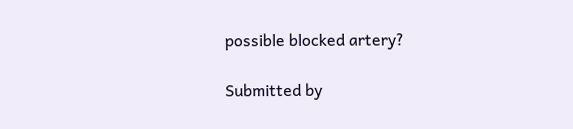possible blocked artery?

Submitted by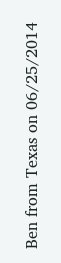Ben from Texas on 06/25/2014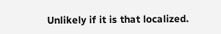Unlikely if it is that localized.